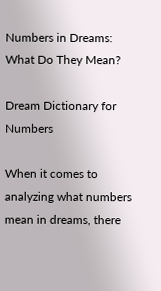Numbers in Dreams: What Do They Mean?

Dream Dictionary for Numbers

When it comes to analyzing what numbers mean in dreams, there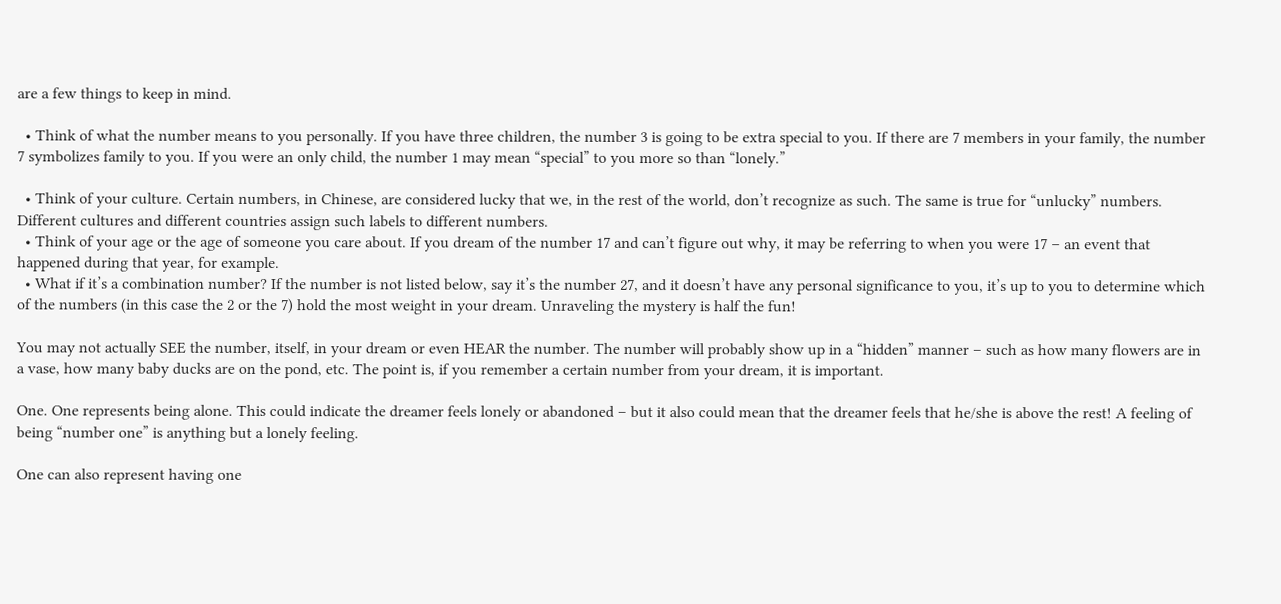are a few things to keep in mind.

  • Think of what the number means to you personally. If you have three children, the number 3 is going to be extra special to you. If there are 7 members in your family, the number 7 symbolizes family to you. If you were an only child, the number 1 may mean “special” to you more so than “lonely.”

  • Think of your culture. Certain numbers, in Chinese, are considered lucky that we, in the rest of the world, don’t recognize as such. The same is true for “unlucky” numbers. Different cultures and different countries assign such labels to different numbers.
  • Think of your age or the age of someone you care about. If you dream of the number 17 and can’t figure out why, it may be referring to when you were 17 – an event that happened during that year, for example.
  • What if it’s a combination number? If the number is not listed below, say it’s the number 27, and it doesn’t have any personal significance to you, it’s up to you to determine which of the numbers (in this case the 2 or the 7) hold the most weight in your dream. Unraveling the mystery is half the fun!

You may not actually SEE the number, itself, in your dream or even HEAR the number. The number will probably show up in a “hidden” manner – such as how many flowers are in a vase, how many baby ducks are on the pond, etc. The point is, if you remember a certain number from your dream, it is important.

One. One represents being alone. This could indicate the dreamer feels lonely or abandoned – but it also could mean that the dreamer feels that he/she is above the rest! A feeling of being “number one” is anything but a lonely feeling.

One can also represent having one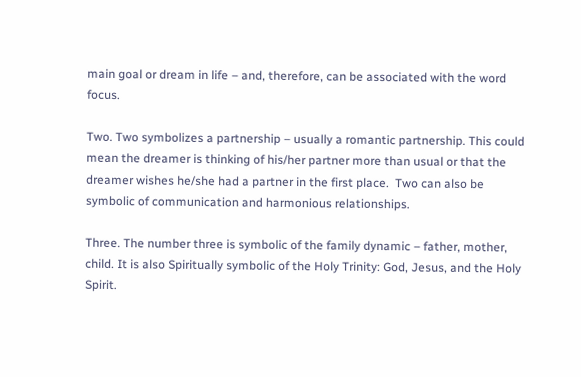main goal or dream in life – and, therefore, can be associated with the word focus.

Two. Two symbolizes a partnership – usually a romantic partnership. This could mean the dreamer is thinking of his/her partner more than usual or that the dreamer wishes he/she had a partner in the first place.  Two can also be symbolic of communication and harmonious relationships.

Three. The number three is symbolic of the family dynamic – father, mother, child. It is also Spiritually symbolic of the Holy Trinity: God, Jesus, and the Holy Spirit.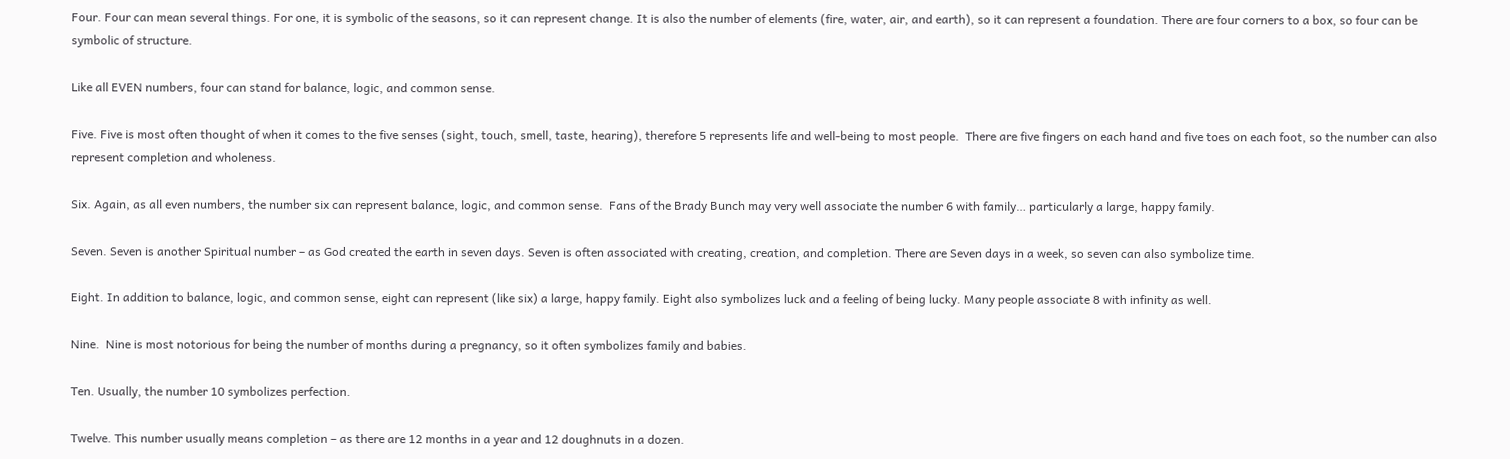Four. Four can mean several things. For one, it is symbolic of the seasons, so it can represent change. It is also the number of elements (fire, water, air, and earth), so it can represent a foundation. There are four corners to a box, so four can be symbolic of structure.

Like all EVEN numbers, four can stand for balance, logic, and common sense.

Five. Five is most often thought of when it comes to the five senses (sight, touch, smell, taste, hearing), therefore 5 represents life and well-being to most people.  There are five fingers on each hand and five toes on each foot, so the number can also represent completion and wholeness.

Six. Again, as all even numbers, the number six can represent balance, logic, and common sense.  Fans of the Brady Bunch may very well associate the number 6 with family… particularly a large, happy family.

Seven. Seven is another Spiritual number – as God created the earth in seven days. Seven is often associated with creating, creation, and completion. There are Seven days in a week, so seven can also symbolize time.

Eight. In addition to balance, logic, and common sense, eight can represent (like six) a large, happy family. Eight also symbolizes luck and a feeling of being lucky. Many people associate 8 with infinity as well.

Nine.  Nine is most notorious for being the number of months during a pregnancy, so it often symbolizes family and babies.

Ten. Usually, the number 10 symbolizes perfection.

Twelve. This number usually means completion – as there are 12 months in a year and 12 doughnuts in a dozen.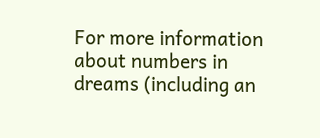For more information about numbers in dreams (including an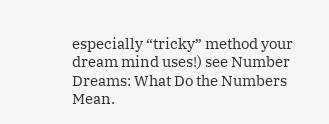especially “tricky” method your dream mind uses!) see Number Dreams: What Do the Numbers Mean.